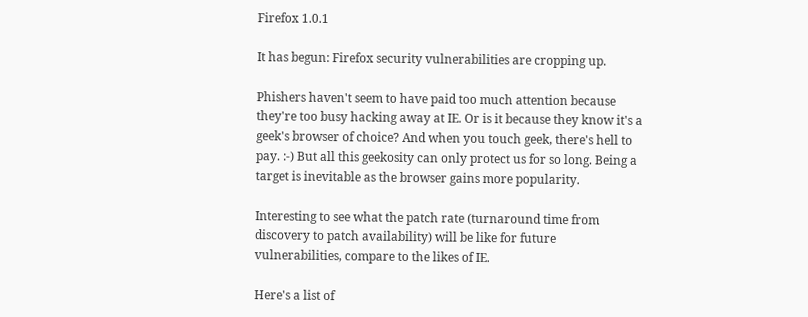Firefox 1.0.1

It has begun: Firefox security vulnerabilities are cropping up.

Phishers haven't seem to have paid too much attention because they're too busy hacking away at IE. Or is it because they know it's a geek's browser of choice? And when you touch geek, there's hell to pay. :-) But all this geekosity can only protect us for so long. Being a target is inevitable as the browser gains more popularity.

Interesting to see what the patch rate (turnaround time from discovery to patch availability) will be like for future vulnerabilities, compare to the likes of IE.

Here's a list of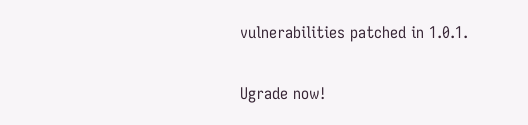vulnerabilities patched in 1.0.1.

Ugrade now!